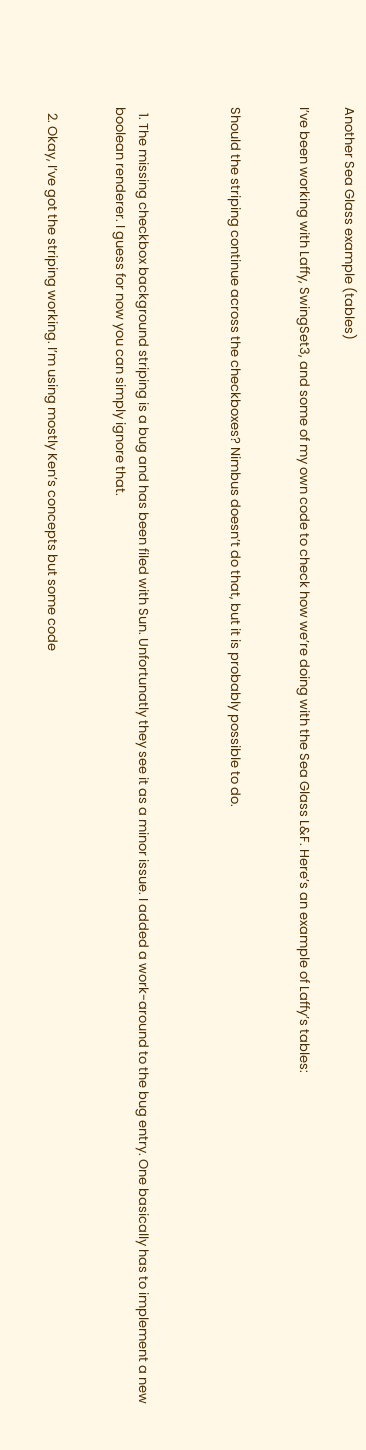Another Sea Glass example (tables)

I’ve been working with Laffy, SwingSet3, and some of my own code to check how we’re doing with the Sea Glass L&F. Here’s an example of Laffy’s tables:


Should the striping continue across the checkboxes? Nimbus doesn’t do that, but it is probably possible to do.



  1. The missing checkbox background striping is a bug and has been filed with Sun. Unfortunatly they see it as a minor issue. I added a work-around to the bug entry. One basically has to implement a new boolean renderer. I guess for now you can simply ignore that.


  2. Okay, I’ve got the striping working. I’m using mostly Ken’s concepts but some code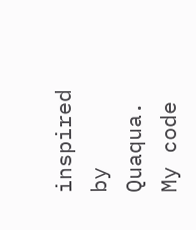inspired by Quaqua. My code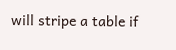will stripe a table if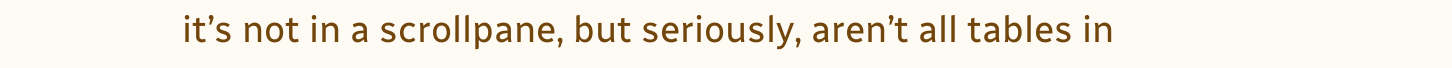it’s not in a scrollpane, but seriously, aren’t all tables in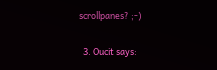scrollpanes? ;-)

  3. Oucit says: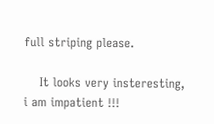full striping please.

    It looks very insteresting, i am impatient !!!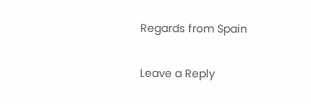Regards from Spain

Leave a Reply